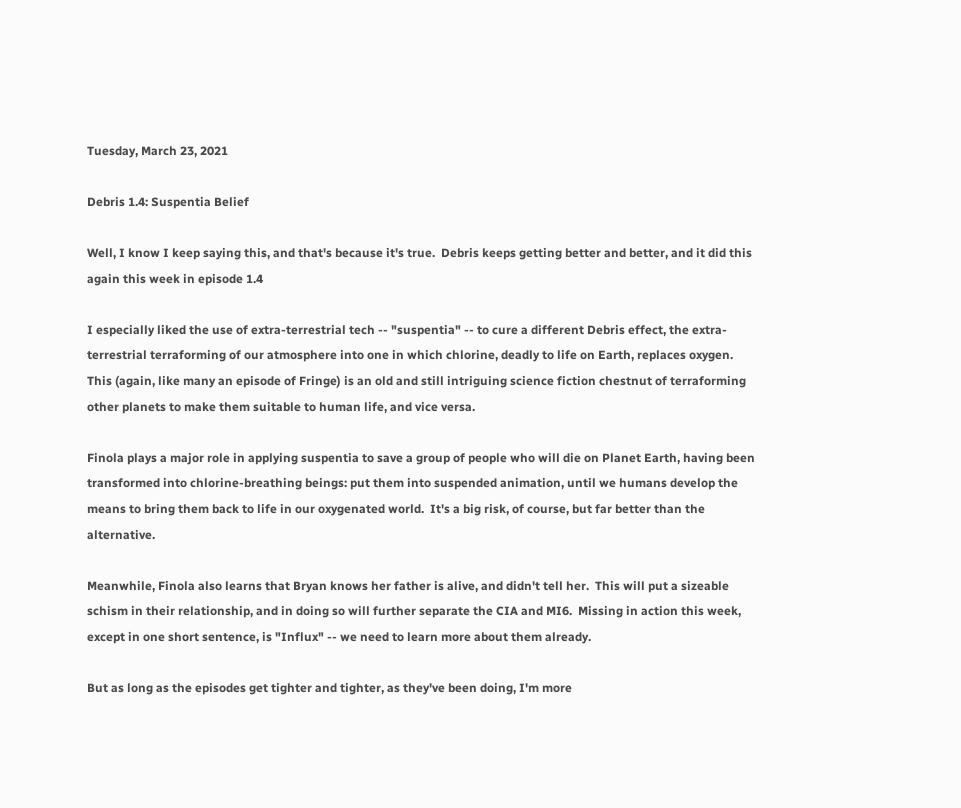Tuesday, March 23, 2021

Debris 1.4: Suspentia Belief

Well, I know I keep saying this, and that's because it's true.  Debris keeps getting better and better, and it did this again this week in episode 1.4

I especially liked the use of extra-terrestrial tech -- "suspentia" -- to cure a different Debris effect, the extra-terrestrial terraforming of our atmosphere into one in which chlorine, deadly to life on Earth, replaces oxygen.   This (again, like many an episode of Fringe) is an old and still intriguing science fiction chestnut of terraforming other planets to make them suitable to human life, and vice versa.

Finola plays a major role in applying suspentia to save a group of people who will die on Planet Earth, having been transformed into chlorine-breathing beings: put them into suspended animation, until we humans develop the means to bring them back to life in our oxygenated world.  It's a big risk, of course, but far better than the alternative.

Meanwhile, Finola also learns that Bryan knows her father is alive, and didn't tell her.  This will put a sizeable schism in their relationship, and in doing so will further separate the CIA and MI6.  Missing in action this week, except in one short sentence, is "Influx" -- we need to learn more about them already.

But as long as the episodes get tighter and tighter, as they've been doing, I'm more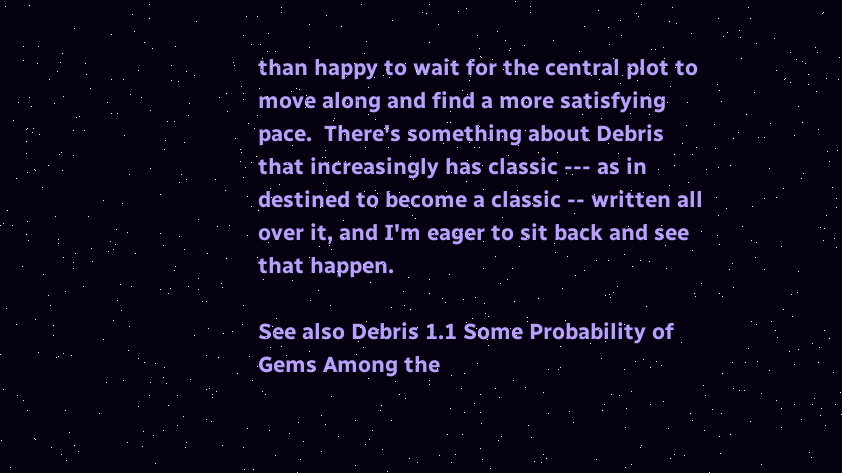than happy to wait for the central plot to move along and find a more satisfying pace.  There's something about Debris that increasingly has classic --- as in destined to become a classic -- written all over it, and I'm eager to sit back and see that happen.

See also Debris 1.1 Some Probability of Gems Among the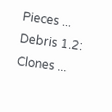Pieces ... Debris 1.2: Clones ...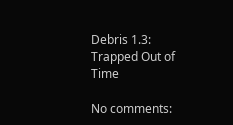Debris 1.3: Trapped Out of Time

No comments: